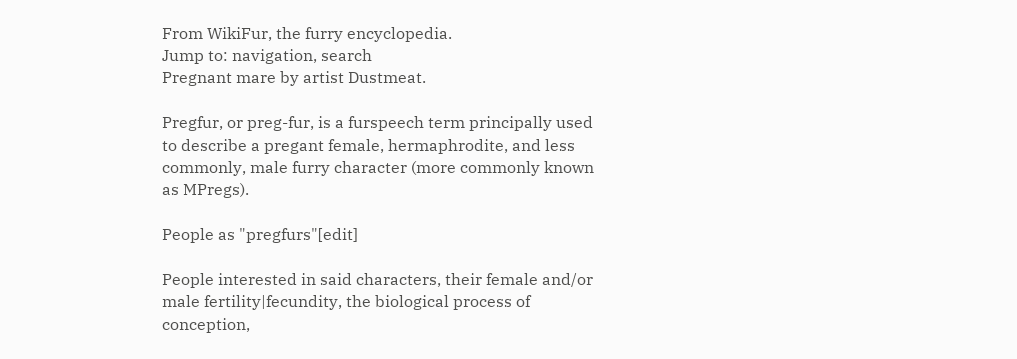From WikiFur, the furry encyclopedia.
Jump to: navigation, search
Pregnant mare by artist Dustmeat.

Pregfur, or preg-fur, is a furspeech term principally used to describe a pregant female, hermaphrodite, and less commonly, male furry character (more commonly known as MPregs).

People as "pregfurs"[edit]

People interested in said characters, their female and/or male fertility|fecundity, the biological process of conception,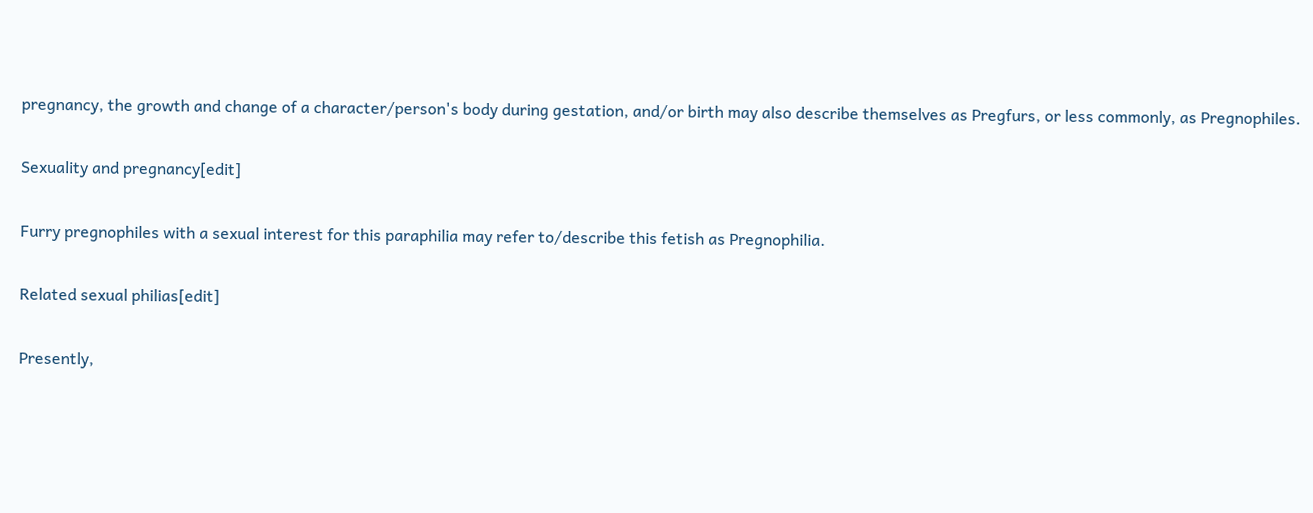pregnancy, the growth and change of a character/person's body during gestation, and/or birth may also describe themselves as Pregfurs, or less commonly, as Pregnophiles.

Sexuality and pregnancy[edit]

Furry pregnophiles with a sexual interest for this paraphilia may refer to/describe this fetish as Pregnophilia.

Related sexual philias[edit]

Presently,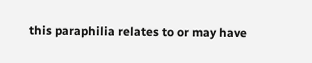this paraphilia relates to or may have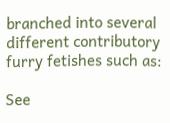branched into several different contributory furry fetishes such as:

See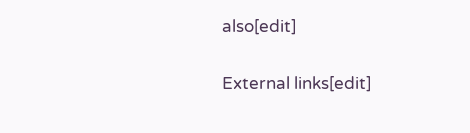also[edit]

External links[edit]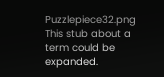Puzzlepiece32.png This stub about a term could be expanded.